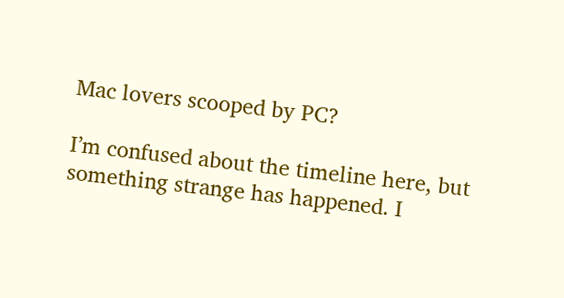Mac lovers scooped by PC?

I’m confused about the timeline here, but something strange has happened. I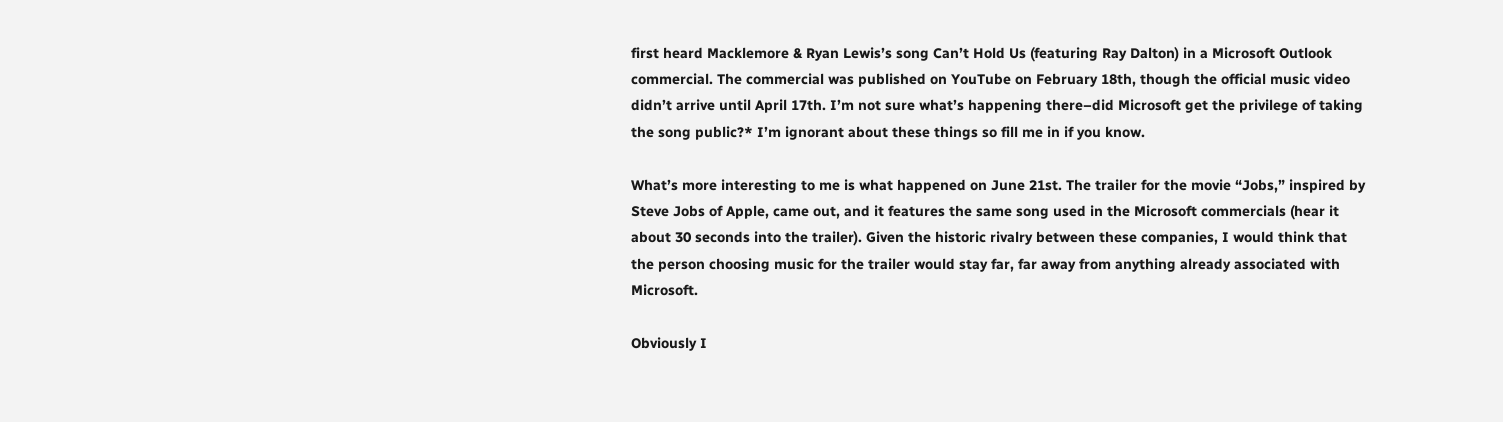first heard Macklemore & Ryan Lewis’s song Can’t Hold Us (featuring Ray Dalton) in a Microsoft Outlook commercial. The commercial was published on YouTube on February 18th, though the official music video didn’t arrive until April 17th. I’m not sure what’s happening there–did Microsoft get the privilege of taking the song public?* I’m ignorant about these things so fill me in if you know.

What’s more interesting to me is what happened on June 21st. The trailer for the movie “Jobs,” inspired by Steve Jobs of Apple, came out, and it features the same song used in the Microsoft commercials (hear it about 30 seconds into the trailer). Given the historic rivalry between these companies, I would think that the person choosing music for the trailer would stay far, far away from anything already associated with Microsoft.

Obviously I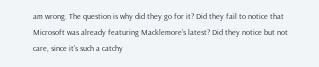am wrong. The question is why did they go for it? Did they fail to notice that Microsoft was already featuring Macklemore’s latest? Did they notice but not care, since it’s such a catchy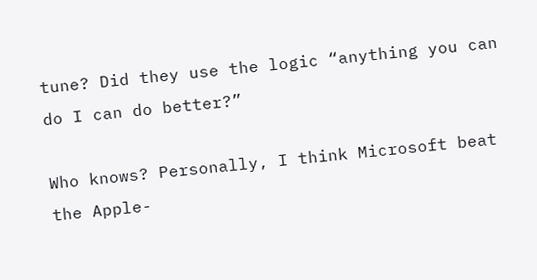tune? Did they use the logic “anything you can do I can do better?”

Who knows? Personally, I think Microsoft beat the Apple-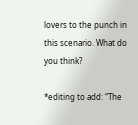lovers to the punch in this scenario. What do you think?

*editing to add: “The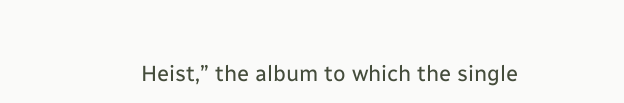Heist,” the album to which the single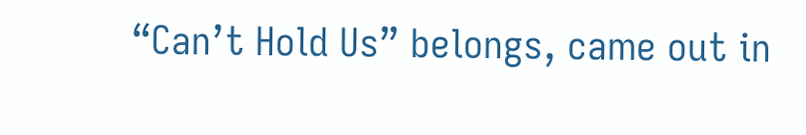“Can’t Hold Us” belongs, came out in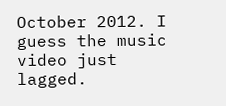October 2012. I guess the music video just lagged.